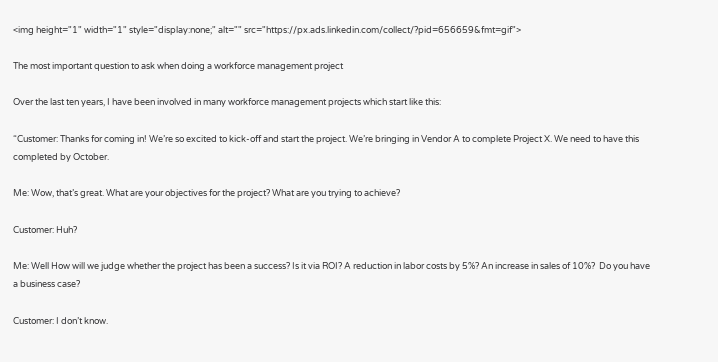<img height="1" width="1" style="display:none;" alt="" src="https://px.ads.linkedin.com/collect/?pid=656659&fmt=gif">

The most important question to ask when doing a workforce management project

Over the last ten years, I have been involved in many workforce management projects which start like this:

“Customer: Thanks for coming in! We’re so excited to kick-off and start the project. We’re bringing in Vendor A to complete Project X. We need to have this completed by October.

Me: Wow, that’s great. What are your objectives for the project? What are you trying to achieve?

Customer: Huh?

Me: Well How will we judge whether the project has been a success? Is it via ROI? A reduction in labor costs by 5%? An increase in sales of 10%?  Do you have a business case?

Customer: I don’t know.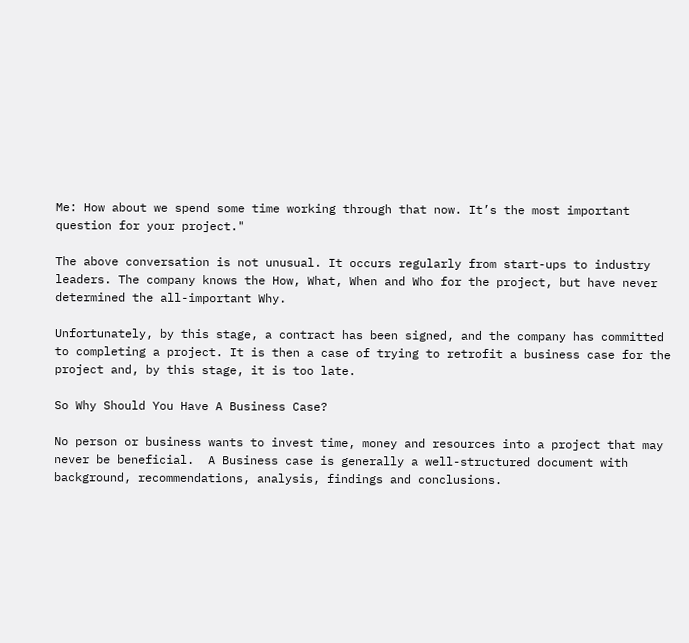Me: How about we spend some time working through that now. It’s the most important question for your project."

The above conversation is not unusual. It occurs regularly from start-ups to industry leaders. The company knows the How, What, When and Who for the project, but have never determined the all-important Why.

Unfortunately, by this stage, a contract has been signed, and the company has committed to completing a project. It is then a case of trying to retrofit a business case for the project and, by this stage, it is too late.

So Why Should You Have A Business Case?

No person or business wants to invest time, money and resources into a project that may never be beneficial.  A Business case is generally a well-structured document with background, recommendations, analysis, findings and conclusions.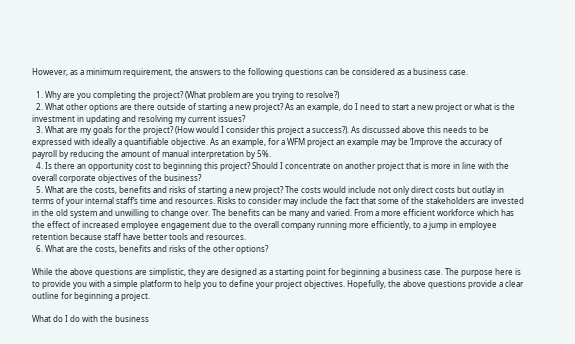However, as a minimum requirement, the answers to the following questions can be considered as a business case.

  1. Why are you completing the project? (What problem are you trying to resolve?)
  2. What other options are there outside of starting a new project? As an example, do I need to start a new project or what is the investment in updating and resolving my current issues?
  3. What are my goals for the project? (How would I consider this project a success?). As discussed above this needs to be expressed with ideally a quantifiable objective. As an example, for a WFM project an example may be ‘Improve the accuracy of payroll by reducing the amount of manual interpretation by 5%.
  4. Is there an opportunity cost to beginning this project? Should I concentrate on another project that is more in line with the overall corporate objectives of the business?
  5. What are the costs, benefits and risks of starting a new project? The costs would include not only direct costs but outlay in terms of your internal staff’s time and resources. Risks to consider may include the fact that some of the stakeholders are invested in the old system and unwilling to change over. The benefits can be many and varied. From a more efficient workforce which has the effect of increased employee engagement due to the overall company running more efficiently, to a jump in employee retention because staff have better tools and resources.
  6. What are the costs, benefits and risks of the other options?

While the above questions are simplistic, they are designed as a starting point for beginning a business case. The purpose here is to provide you with a simple platform to help you to define your project objectives. Hopefully, the above questions provide a clear outline for beginning a project.

What do I do with the business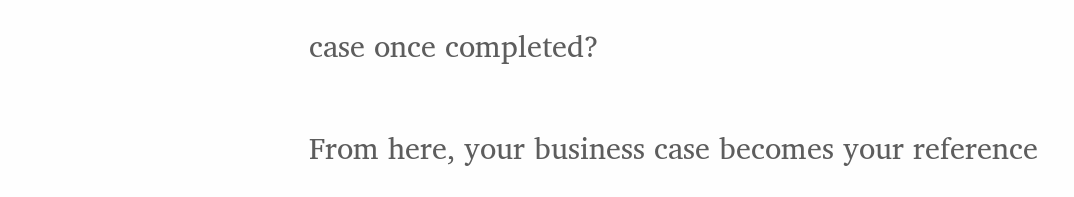case once completed?

From here, your business case becomes your reference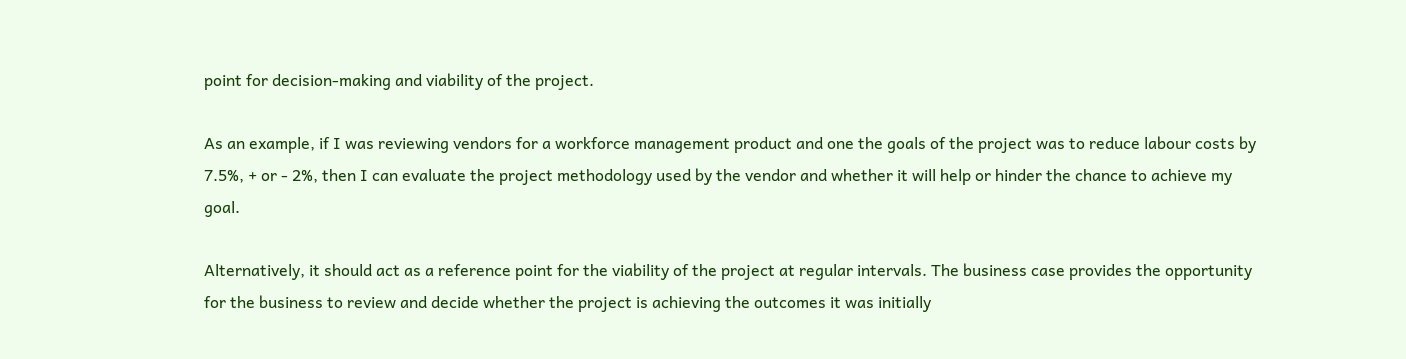point for decision-making and viability of the project.

As an example, if I was reviewing vendors for a workforce management product and one the goals of the project was to reduce labour costs by 7.5%, + or - 2%, then I can evaluate the project methodology used by the vendor and whether it will help or hinder the chance to achieve my goal.

Alternatively, it should act as a reference point for the viability of the project at regular intervals. The business case provides the opportunity for the business to review and decide whether the project is achieving the outcomes it was initially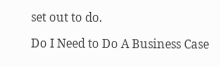set out to do.

Do I Need to Do A Business Case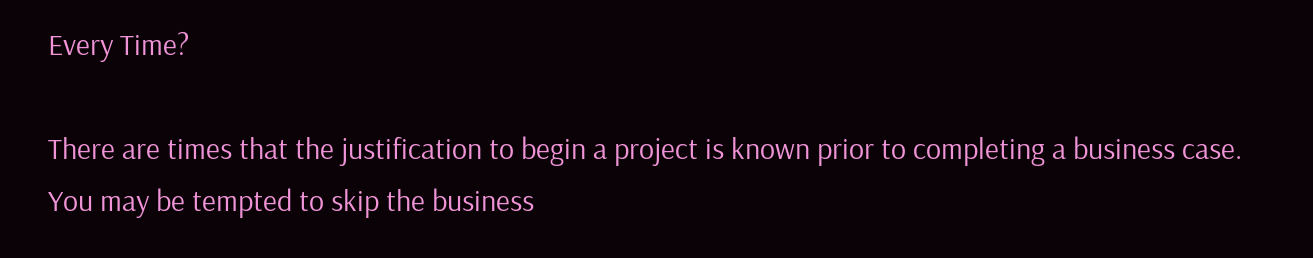Every Time?

There are times that the justification to begin a project is known prior to completing a business case. You may be tempted to skip the business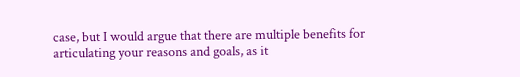case, but I would argue that there are multiple benefits for articulating your reasons and goals, as it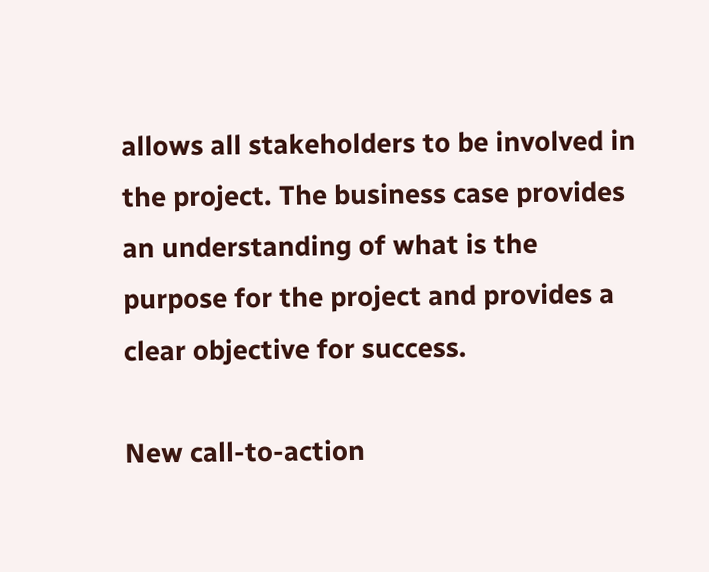allows all stakeholders to be involved in the project. The business case provides an understanding of what is the purpose for the project and provides a clear objective for success.

New call-to-action